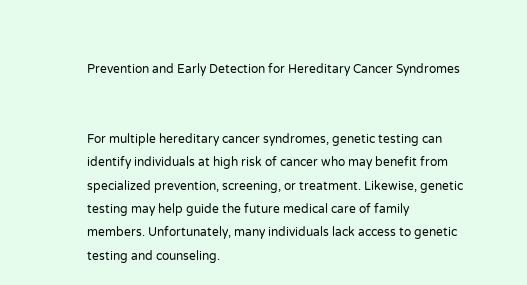Prevention and Early Detection for Hereditary Cancer Syndromes


For multiple hereditary cancer syndromes, genetic testing can identify individuals at high risk of cancer who may benefit from specialized prevention, screening, or treatment. Likewise, genetic testing may help guide the future medical care of family members. Unfortunately, many individuals lack access to genetic testing and counseling.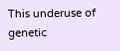This underuse of genetic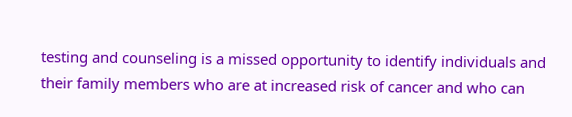testing and counseling is a missed opportunity to identify individuals and their family members who are at increased risk of cancer and who can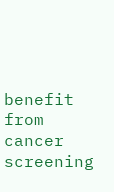benefit from cancer screening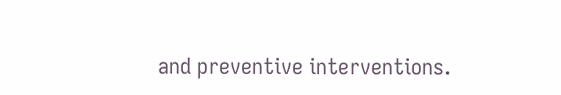and preventive interventions.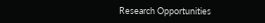Research Opportunities